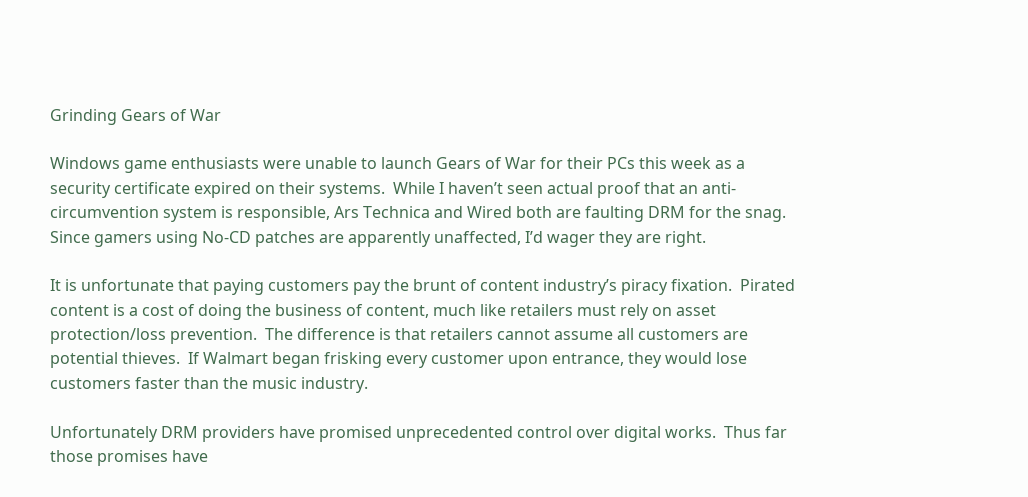Grinding Gears of War

Windows game enthusiasts were unable to launch Gears of War for their PCs this week as a security certificate expired on their systems.  While I haven’t seen actual proof that an anti-circumvention system is responsible, Ars Technica and Wired both are faulting DRM for the snag.  Since gamers using No-CD patches are apparently unaffected, I’d wager they are right.

It is unfortunate that paying customers pay the brunt of content industry’s piracy fixation.  Pirated content is a cost of doing the business of content, much like retailers must rely on asset protection/loss prevention.  The difference is that retailers cannot assume all customers are potential thieves.  If Walmart began frisking every customer upon entrance, they would lose customers faster than the music industry.

Unfortunately DRM providers have promised unprecedented control over digital works.  Thus far those promises have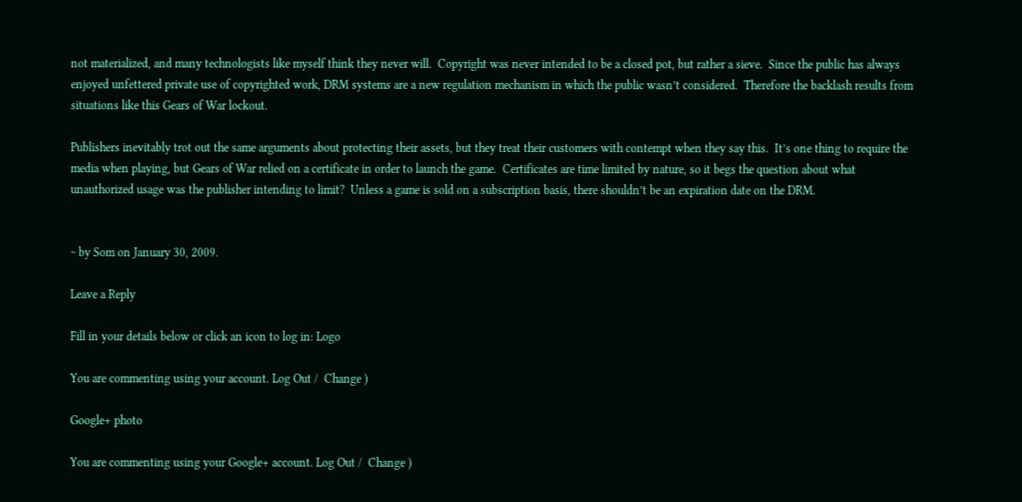not materialized, and many technologists like myself think they never will.  Copyright was never intended to be a closed pot, but rather a sieve.  Since the public has always enjoyed unfettered private use of copyrighted work, DRM systems are a new regulation mechanism in which the public wasn’t considered.  Therefore the backlash results from situations like this Gears of War lockout.

Publishers inevitably trot out the same arguments about protecting their assets, but they treat their customers with contempt when they say this.  It’s one thing to require the media when playing, but Gears of War relied on a certificate in order to launch the game.  Certificates are time limited by nature, so it begs the question about what unauthorized usage was the publisher intending to limit?  Unless a game is sold on a subscription basis, there shouldn’t be an expiration date on the DRM.


~ by Som on January 30, 2009.

Leave a Reply

Fill in your details below or click an icon to log in: Logo

You are commenting using your account. Log Out /  Change )

Google+ photo

You are commenting using your Google+ account. Log Out /  Change )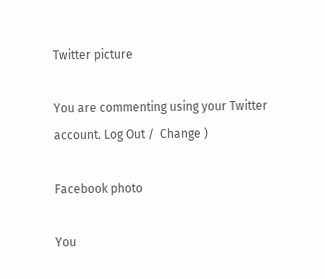Twitter picture

You are commenting using your Twitter account. Log Out /  Change )

Facebook photo

You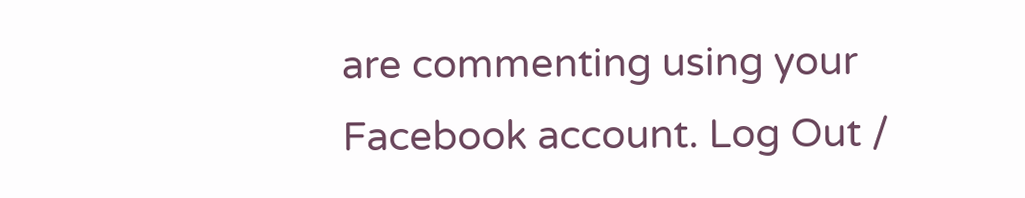are commenting using your Facebook account. Log Out /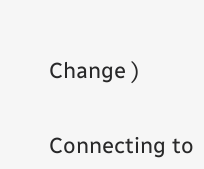Change )


Connecting to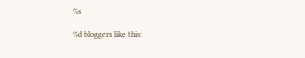%s

%d bloggers like this: